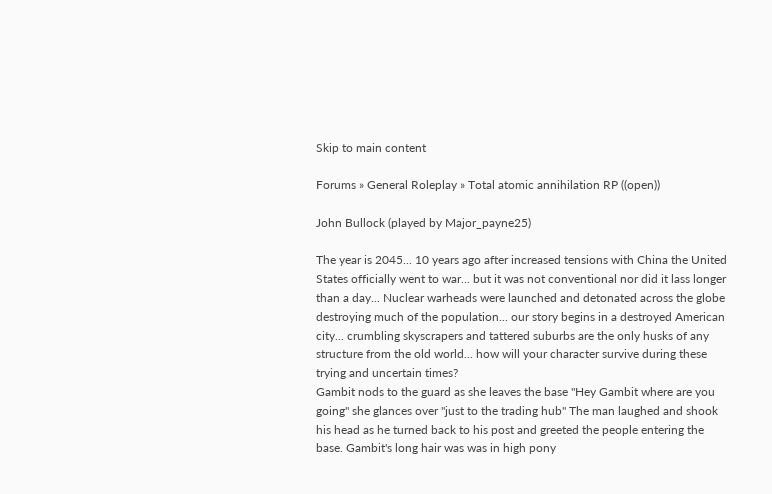Skip to main content

Forums » General Roleplay » Total atomic annihilation RP ((open))

John Bullock (played by Major_payne25)

The year is 2045... 10 years ago after increased tensions with China the United States officially went to war... but it was not conventional nor did it lass longer than a day... Nuclear warheads were launched and detonated across the globe destroying much of the population... our story begins in a destroyed American city... crumbling skyscrapers and tattered suburbs are the only husks of any structure from the old world... how will your character survive during these trying and uncertain times?
Gambit nods to the guard as she leaves the base "Hey Gambit where are you going" she glances over "just to the trading hub" The man laughed and shook his head as he turned back to his post and greeted the people entering the base. Gambit's long hair was was in high pony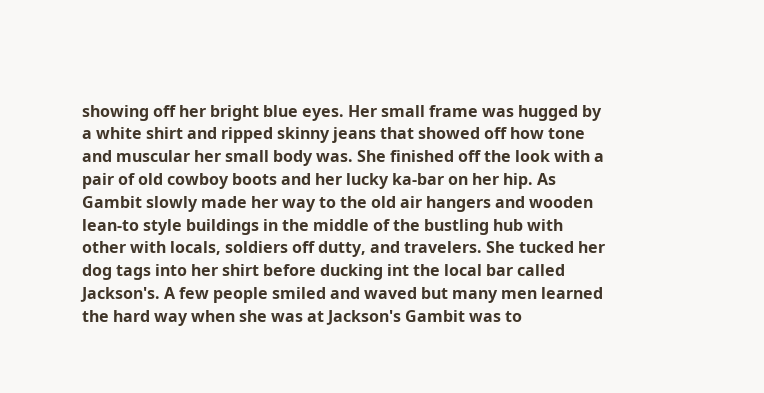showing off her bright blue eyes. Her small frame was hugged by a white shirt and ripped skinny jeans that showed off how tone and muscular her small body was. She finished off the look with a pair of old cowboy boots and her lucky ka-bar on her hip. As Gambit slowly made her way to the old air hangers and wooden lean-to style buildings in the middle of the bustling hub with other with locals, soldiers off dutty, and travelers. She tucked her dog tags into her shirt before ducking int the local bar called Jackson's. A few people smiled and waved but many men learned the hard way when she was at Jackson's Gambit was to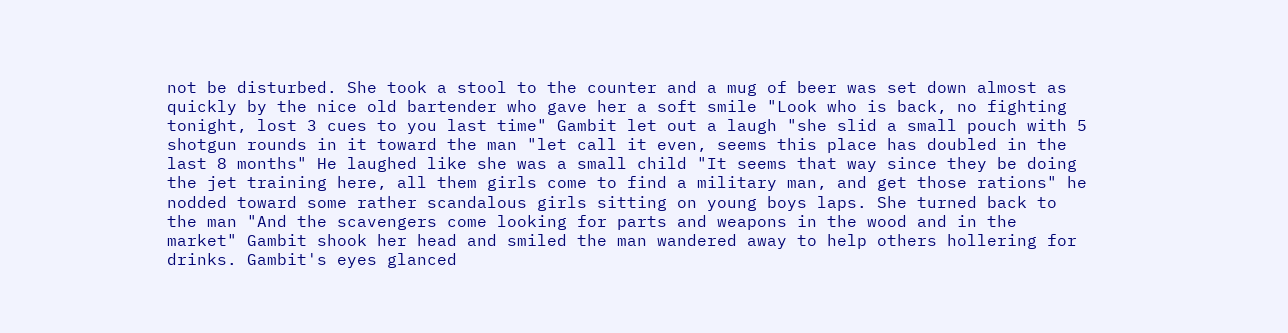not be disturbed. She took a stool to the counter and a mug of beer was set down almost as quickly by the nice old bartender who gave her a soft smile "Look who is back, no fighting tonight, lost 3 cues to you last time" Gambit let out a laugh "she slid a small pouch with 5 shotgun rounds in it toward the man "let call it even, seems this place has doubled in the last 8 months" He laughed like she was a small child "It seems that way since they be doing the jet training here, all them girls come to find a military man, and get those rations" he nodded toward some rather scandalous girls sitting on young boys laps. She turned back to the man "And the scavengers come looking for parts and weapons in the wood and in the market" Gambit shook her head and smiled the man wandered away to help others hollering for drinks. Gambit's eyes glanced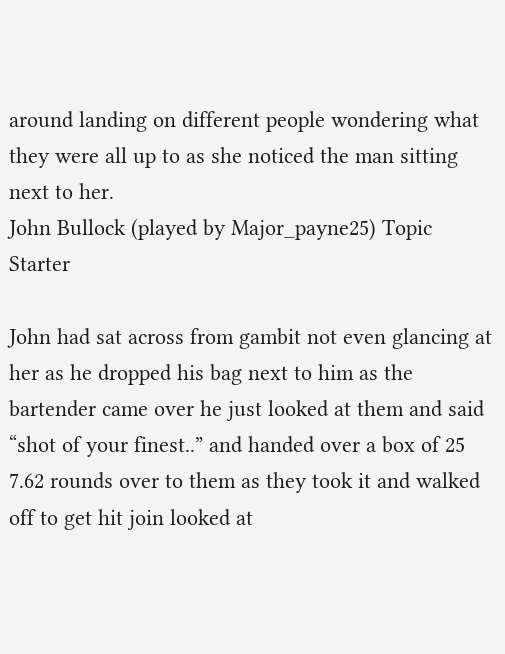around landing on different people wondering what they were all up to as she noticed the man sitting next to her.
John Bullock (played by Major_payne25) Topic Starter

John had sat across from gambit not even glancing at her as he dropped his bag next to him as the bartender came over he just looked at them and said “shot of your finest..” and handed over a box of 25 7.62 rounds over to them as they took it and walked off to get hit join looked at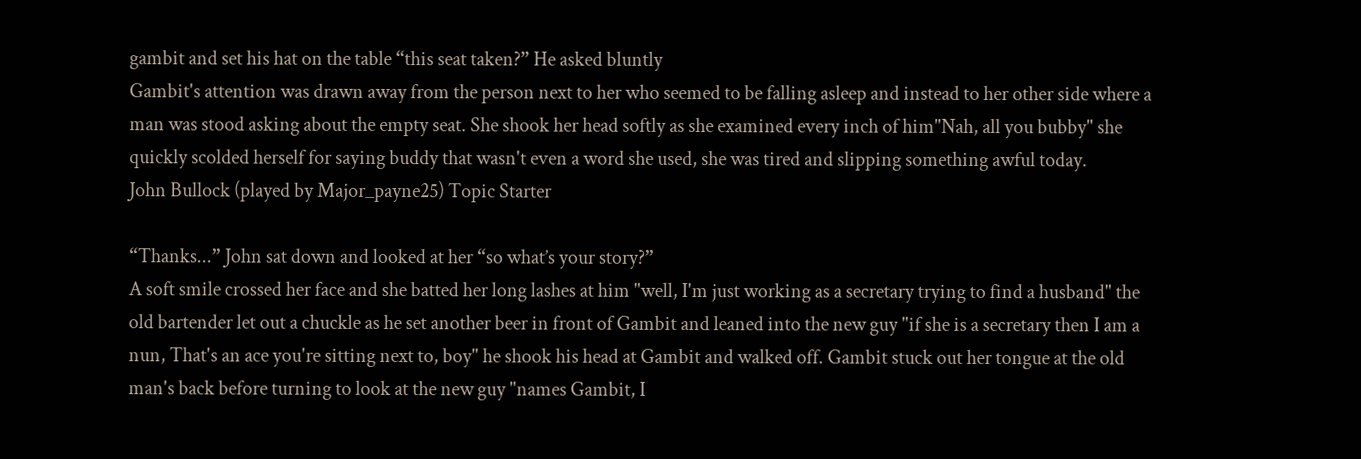gambit and set his hat on the table “this seat taken?” He asked bluntly
Gambit's attention was drawn away from the person next to her who seemed to be falling asleep and instead to her other side where a man was stood asking about the empty seat. She shook her head softly as she examined every inch of him"Nah, all you bubby" she quickly scolded herself for saying buddy that wasn't even a word she used, she was tired and slipping something awful today.
John Bullock (played by Major_payne25) Topic Starter

“Thanks...” John sat down and looked at her “so what’s your story?”
A soft smile crossed her face and she batted her long lashes at him "well, I'm just working as a secretary trying to find a husband" the old bartender let out a chuckle as he set another beer in front of Gambit and leaned into the new guy "if she is a secretary then I am a nun, That's an ace you're sitting next to, boy" he shook his head at Gambit and walked off. Gambit stuck out her tongue at the old man's back before turning to look at the new guy "names Gambit, I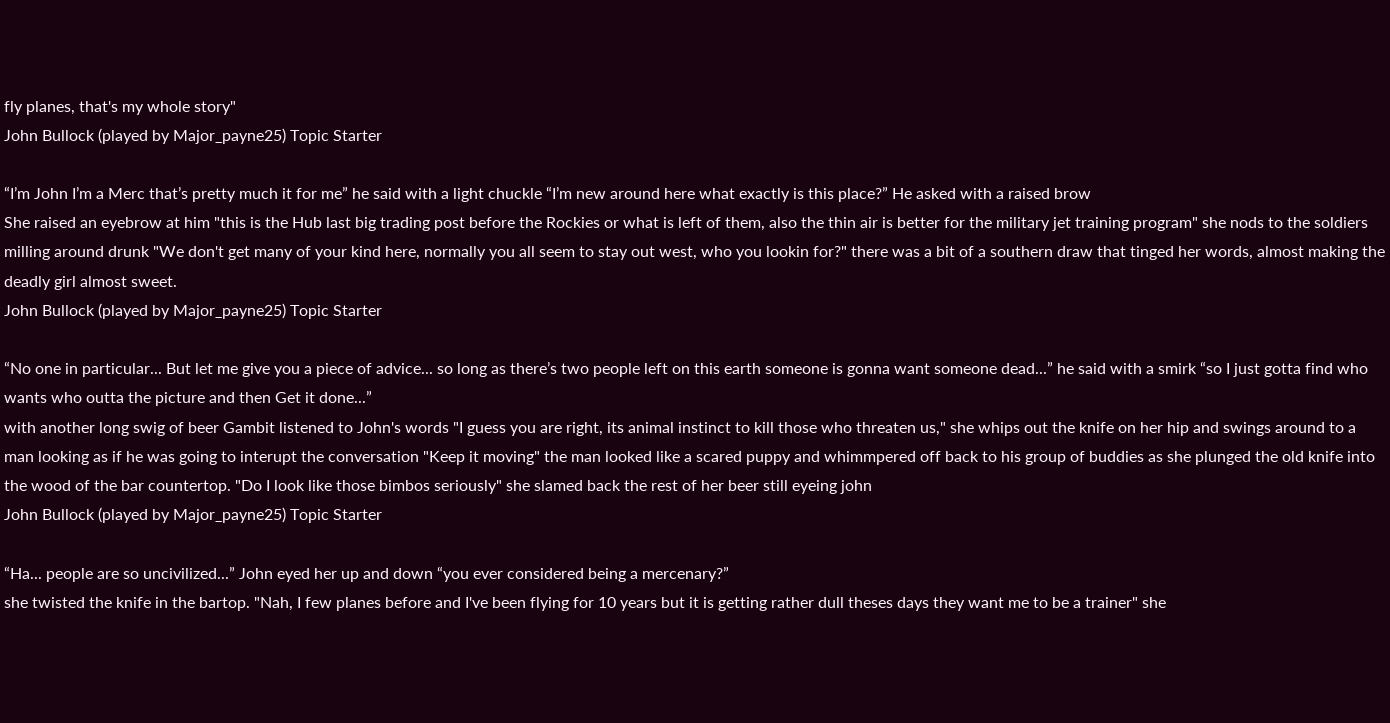fly planes, that's my whole story"
John Bullock (played by Major_payne25) Topic Starter

“I’m John I’m a Merc that’s pretty much it for me” he said with a light chuckle “I’m new around here what exactly is this place?” He asked with a raised brow
She raised an eyebrow at him "this is the Hub last big trading post before the Rockies or what is left of them, also the thin air is better for the military jet training program" she nods to the soldiers milling around drunk "We don't get many of your kind here, normally you all seem to stay out west, who you lookin for?" there was a bit of a southern draw that tinged her words, almost making the deadly girl almost sweet.
John Bullock (played by Major_payne25) Topic Starter

“No one in particular... But let me give you a piece of advice... so long as there’s two people left on this earth someone is gonna want someone dead...” he said with a smirk “so I just gotta find who wants who outta the picture and then Get it done...”
with another long swig of beer Gambit listened to John's words "I guess you are right, its animal instinct to kill those who threaten us," she whips out the knife on her hip and swings around to a man looking as if he was going to interupt the conversation "Keep it moving" the man looked like a scared puppy and whimmpered off back to his group of buddies as she plunged the old knife into the wood of the bar countertop. "Do I look like those bimbos seriously" she slamed back the rest of her beer still eyeing john
John Bullock (played by Major_payne25) Topic Starter

“Ha... people are so uncivilized...” John eyed her up and down “you ever considered being a mercenary?”
she twisted the knife in the bartop. "Nah, I few planes before and I've been flying for 10 years but it is getting rather dull theses days they want me to be a trainer" she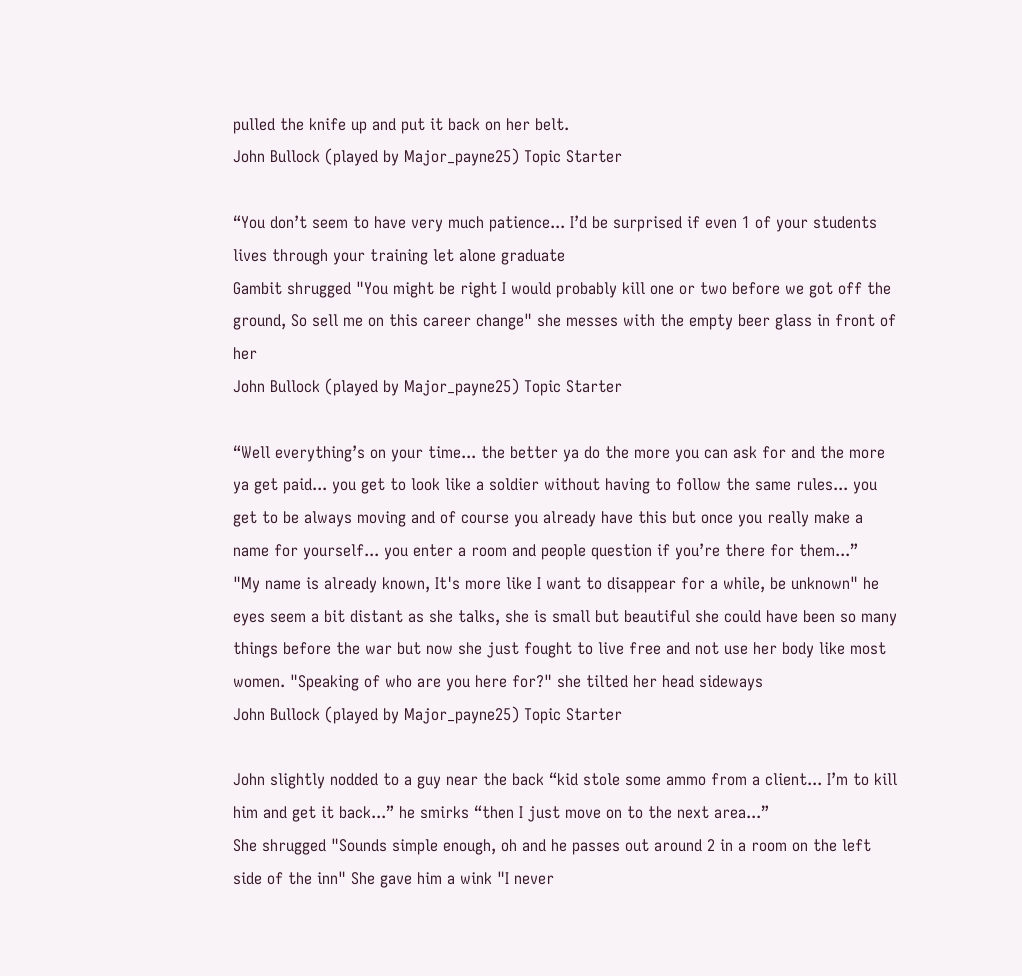pulled the knife up and put it back on her belt.
John Bullock (played by Major_payne25) Topic Starter

“You don’t seem to have very much patience... I’d be surprised if even 1 of your students lives through your training let alone graduate
Gambit shrugged "You might be right I would probably kill one or two before we got off the ground, So sell me on this career change" she messes with the empty beer glass in front of her
John Bullock (played by Major_payne25) Topic Starter

“Well everything’s on your time... the better ya do the more you can ask for and the more ya get paid... you get to look like a soldier without having to follow the same rules... you get to be always moving and of course you already have this but once you really make a name for yourself... you enter a room and people question if you’re there for them...”
"My name is already known, It's more like I want to disappear for a while, be unknown" he eyes seem a bit distant as she talks, she is small but beautiful she could have been so many things before the war but now she just fought to live free and not use her body like most women. "Speaking of who are you here for?" she tilted her head sideways
John Bullock (played by Major_payne25) Topic Starter

John slightly nodded to a guy near the back “kid stole some ammo from a client... I’m to kill him and get it back...” he smirks “then I just move on to the next area...”
She shrugged "Sounds simple enough, oh and he passes out around 2 in a room on the left side of the inn" She gave him a wink "I never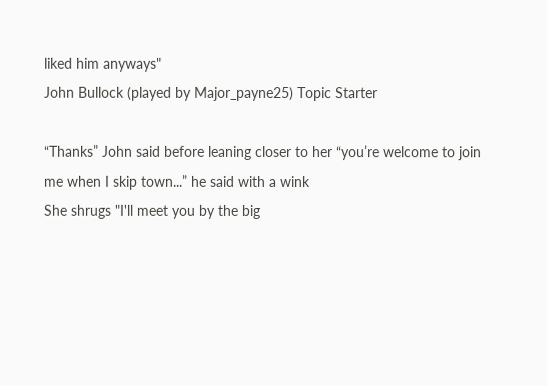liked him anyways"
John Bullock (played by Major_payne25) Topic Starter

“Thanks” John said before leaning closer to her “you’re welcome to join me when I skip town...” he said with a wink
She shrugs "I'll meet you by the big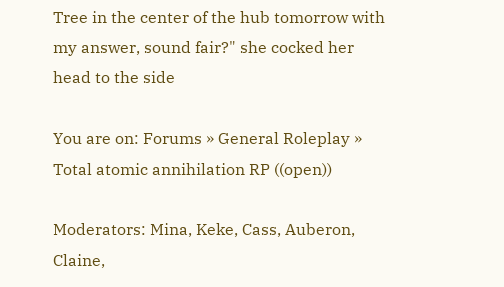Tree in the center of the hub tomorrow with my answer, sound fair?" she cocked her head to the side

You are on: Forums » General Roleplay » Total atomic annihilation RP ((open))

Moderators: Mina, Keke, Cass, Auberon, Claine,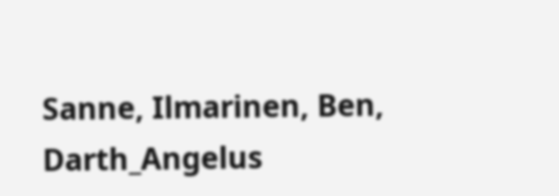Sanne, Ilmarinen, Ben, Darth_Angelus